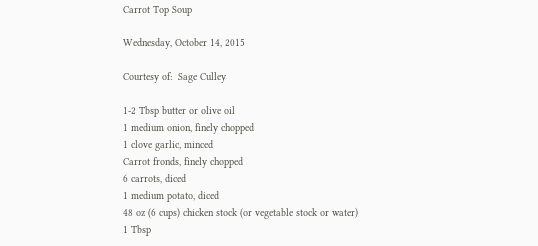Carrot Top Soup

Wednesday, October 14, 2015

Courtesy of:  Sage Culley

1-2 Tbsp butter or olive oil
1 medium onion, finely chopped
1 clove garlic, minced
Carrot fronds, finely chopped
6 carrots, diced
1 medium potato, diced
48 oz (6 cups) chicken stock (or vegetable stock or water)
1 Tbsp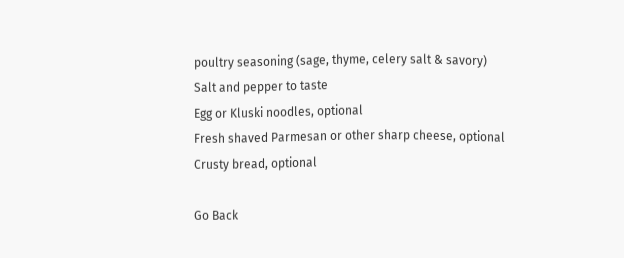poultry seasoning (sage, thyme, celery salt & savory)
Salt and pepper to taste
Egg or Kluski noodles, optional
Fresh shaved Parmesan or other sharp cheese, optional
Crusty bread, optional

Go Back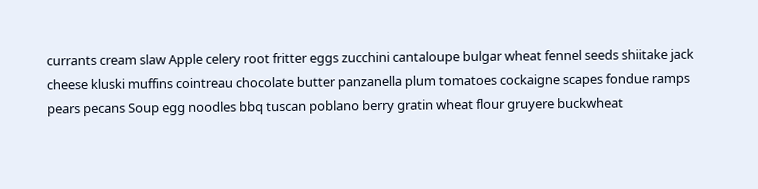currants cream slaw Apple celery root fritter eggs zucchini cantaloupe bulgar wheat fennel seeds shiitake jack cheese kluski muffins cointreau chocolate butter panzanella plum tomatoes cockaigne scapes fondue ramps pears pecans Soup egg noodles bbq tuscan poblano berry gratin wheat flour gruyere buckwheat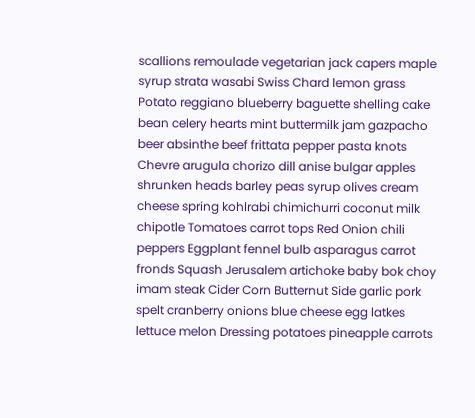scallions remoulade vegetarian jack capers maple syrup strata wasabi Swiss Chard lemon grass Potato reggiano blueberry baguette shelling cake bean celery hearts mint buttermilk jam gazpacho beer absinthe beef frittata pepper pasta knots Chevre arugula chorizo dill anise bulgar apples shrunken heads barley peas syrup olives cream cheese spring kohlrabi chimichurri coconut milk chipotle Tomatoes carrot tops Red Onion chili peppers Eggplant fennel bulb asparagus carrot fronds Squash Jerusalem artichoke baby bok choy imam steak Cider Corn Butternut Side garlic pork spelt cranberry onions blue cheese egg latkes lettuce melon Dressing potatoes pineapple carrots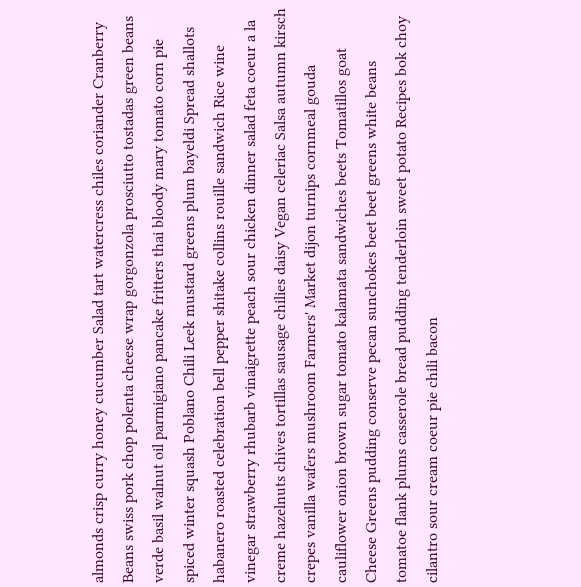almonds crisp curry honey cucumber Salad tart watercress chiles coriander Cranberry Beans swiss pork chop polenta cheese wrap gorgonzola prosciutto tostadas green beans verde basil walnut oil parmigiano pancake fritters thai bloody mary tomato corn pie spiced winter squash Poblano Chili Leek mustard greens plum bayeldi Spread shallots habanero roasted celebration bell pepper shitake collins rouille sandwich Rice wine vinegar strawberry rhubarb vinaigrette peach sour chicken dinner salad feta coeur a la creme hazelnuts chives tortillas sausage chilies daisy Vegan celeriac Salsa autumn kirsch crepes vanilla wafers mushroom Farmers' Market dijon turnips cornmeal gouda cauliflower onion brown sugar tomato kalamata sandwiches beets Tomatillos goat Cheese Greens pudding conserve pecan sunchokes beet beet greens white beans tomatoe flank plums casserole bread pudding tenderloin sweet potato Recipes bok choy cilantro sour cream coeur pie chili bacon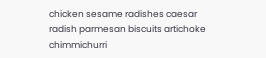chicken sesame radishes caesar radish parmesan biscuits artichoke chimmichurri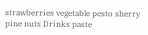strawberries vegetable pesto sherry pine nuts Drinks paste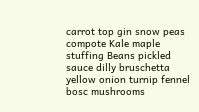carrot top gin snow peas compote Kale maple stuffing Beans pickled sauce dilly bruschetta yellow onion turnip fennel bosc mushrooms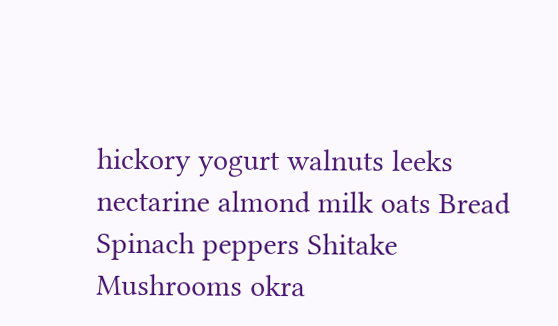hickory yogurt walnuts leeks nectarine almond milk oats Bread Spinach peppers Shitake Mushrooms okra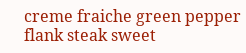creme fraiche green pepper flank steak sweet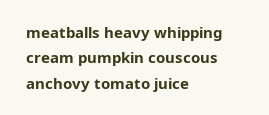meatballs heavy whipping cream pumpkin couscous anchovy tomato juice